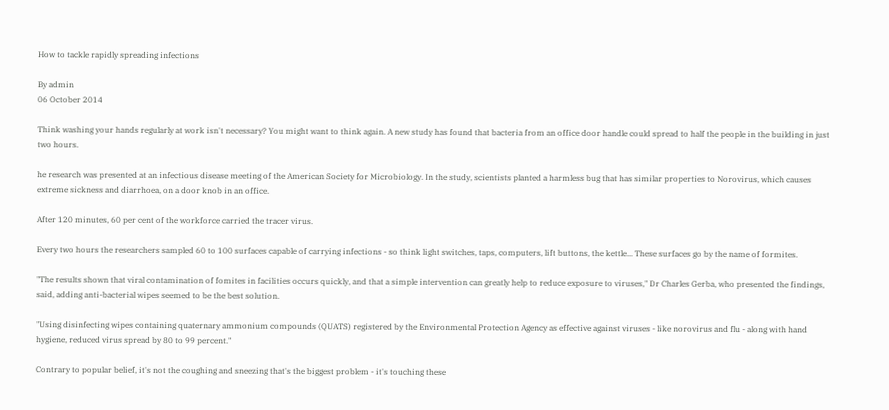How to tackle rapidly spreading infections

By admin
06 October 2014

Think washing your hands regularly at work isn't necessary? You might want to think again. A new study has found that bacteria from an office door handle could spread to half the people in the building in just two hours.

he research was presented at an infectious disease meeting of the American Society for Microbiology. In the study, scientists planted a harmless bug that has similar properties to Norovirus, which causes extreme sickness and diarrhoea, on a door knob in an office.

After 120 minutes, 60 per cent of the workforce carried the tracer virus.

Every two hours the researchers sampled 60 to 100 surfaces capable of carrying infections - so think light switches, taps, computers, lift buttons, the kettle... These surfaces go by the name of formites.

"The results shown that viral contamination of fomites in facilities occurs quickly, and that a simple intervention can greatly help to reduce exposure to viruses," Dr Charles Gerba, who presented the findings, said, adding anti-bacterial wipes seemed to be the best solution.

"Using disinfecting wipes containing quaternary ammonium compounds (QUATS) registered by the Environmental Protection Agency as effective against viruses - like norovirus and flu - along with hand hygiene, reduced virus spread by 80 to 99 percent."

Contrary to popular belief, it's not the coughing and sneezing that's the biggest problem - it's touching these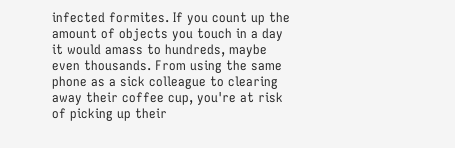infected formites. If you count up the amount of objects you touch in a day it would amass to hundreds, maybe even thousands. From using the same phone as a sick colleague to clearing away their coffee cup, you're at risk of picking up their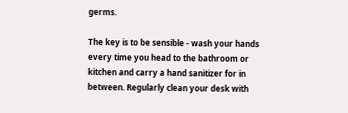germs.

The key is to be sensible - wash your hands every time you head to the bathroom or kitchen and carry a hand sanitizer for in between. Regularly clean your desk with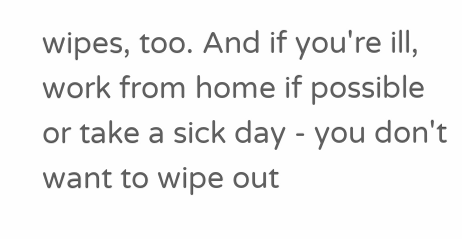wipes, too. And if you're ill, work from home if possible or take a sick day - you don't want to wipe out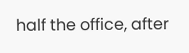half the office, after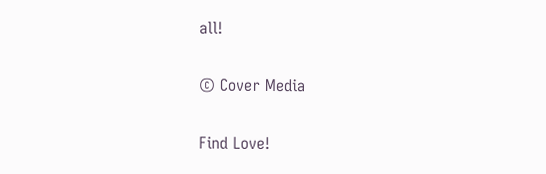all!

© Cover Media

Find Love!